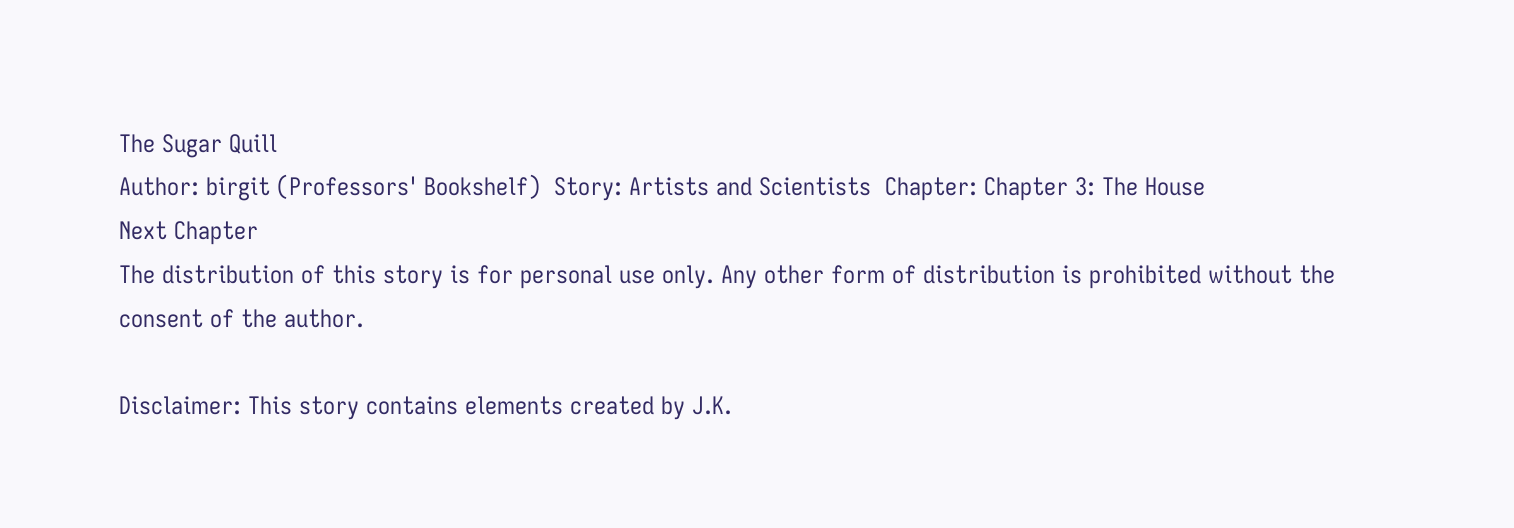The Sugar Quill
Author: birgit (Professors' Bookshelf)  Story: Artists and Scientists  Chapter: Chapter 3: The House
Next Chapter
The distribution of this story is for personal use only. Any other form of distribution is prohibited without the consent of the author.

Disclaimer: This story contains elements created by J.K.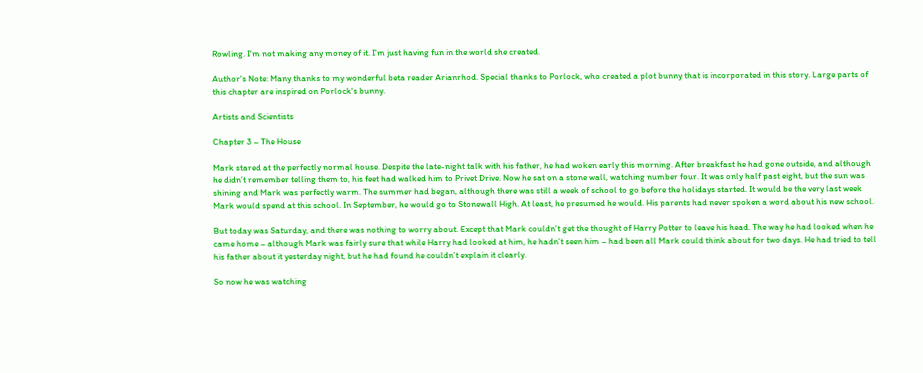Rowling. I'm not making any money of it. I'm just having fun in the world she created.

Author's Note: Many thanks to my wonderful beta reader Arianrhod. Special thanks to Porlock, who created a plot bunny that is incorporated in this story. Large parts of this chapter are inspired on Porlock's bunny.

Artists and Scientists

Chapter 3 – The House

Mark stared at the perfectly normal house. Despite the late-night talk with his father, he had woken early this morning. After breakfast he had gone outside, and although he didn’t remember telling them to, his feet had walked him to Privet Drive. Now he sat on a stone wall, watching number four. It was only half past eight, but the sun was shining and Mark was perfectly warm. The summer had began, although there was still a week of school to go before the holidays started. It would be the very last week Mark would spend at this school. In September, he would go to Stonewall High. At least, he presumed he would. His parents had never spoken a word about his new school.

But today was Saturday, and there was nothing to worry about. Except that Mark couldn’t get the thought of Harry Potter to leave his head. The way he had looked when he came home – although Mark was fairly sure that while Harry had looked at him, he hadn’t seen him – had been all Mark could think about for two days. He had tried to tell his father about it yesterday night, but he had found he couldn’t explain it clearly.

So now he was watching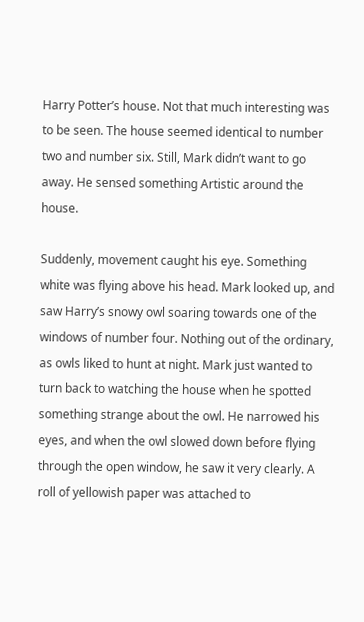Harry Potter’s house. Not that much interesting was to be seen. The house seemed identical to number two and number six. Still, Mark didn’t want to go away. He sensed something Artistic around the house.

Suddenly, movement caught his eye. Something white was flying above his head. Mark looked up, and saw Harry’s snowy owl soaring towards one of the windows of number four. Nothing out of the ordinary, as owls liked to hunt at night. Mark just wanted to turn back to watching the house when he spotted something strange about the owl. He narrowed his eyes, and when the owl slowed down before flying through the open window, he saw it very clearly. A roll of yellowish paper was attached to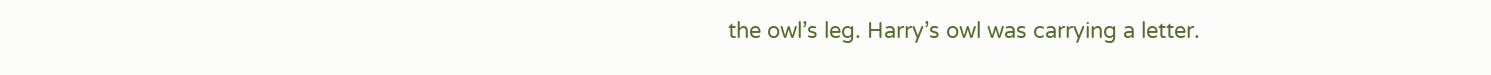the owl’s leg. Harry’s owl was carrying a letter.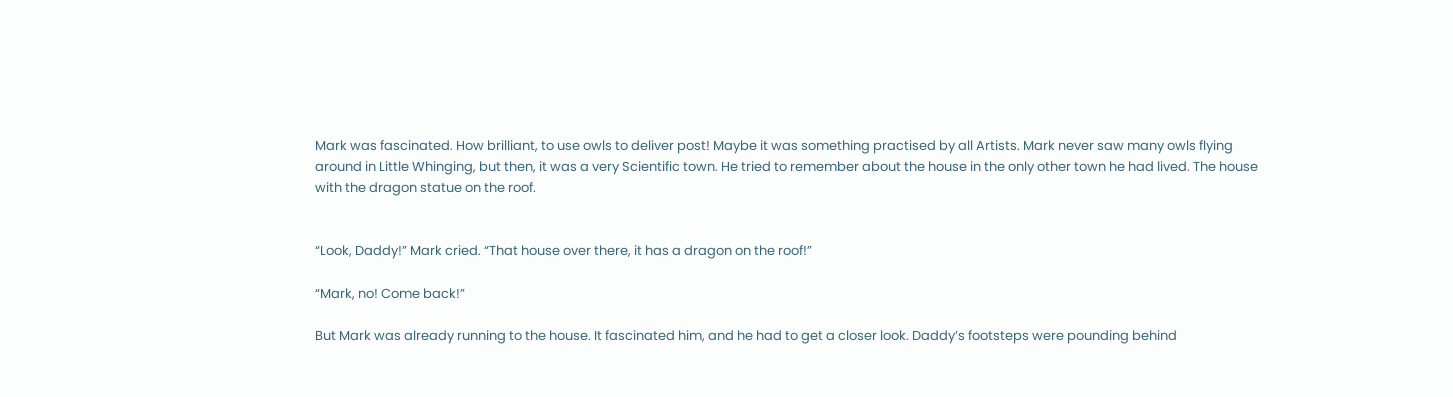Mark was fascinated. How brilliant, to use owls to deliver post! Maybe it was something practised by all Artists. Mark never saw many owls flying around in Little Whinging, but then, it was a very Scientific town. He tried to remember about the house in the only other town he had lived. The house with the dragon statue on the roof.


“Look, Daddy!” Mark cried. “That house over there, it has a dragon on the roof!”

“Mark, no! Come back!”

But Mark was already running to the house. It fascinated him, and he had to get a closer look. Daddy’s footsteps were pounding behind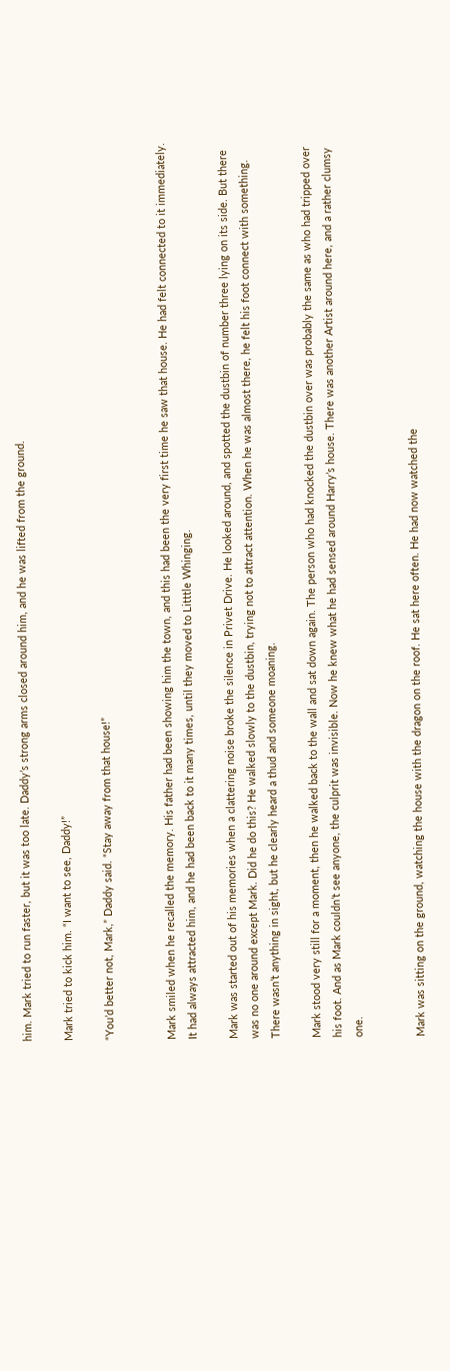him. Mark tried to run faster, but it was too late. Daddy’s strong arms closed around him, and he was lifted from the ground.

Mark tried to kick him. “I want to see, Daddy!”

“You’d better not, Mark,” Daddy said. “Stay away from that house!”


Mark smiled when he recalled the memory. His father had been showing him the town, and this had been the very first time he saw that house. He had felt connected to it immediately. It had always attracted him, and he had been back to it many times, until they moved to Litttle Whinging.

Mark was started out of his memories when a clattering noise broke the silence in Privet Drive. He looked around, and spotted the dustbin of number three lying on its side. But there was no one around except Mark. Did he do this? He walked slowly to the dustbin, trying not to attract attention. When he was almost there, he felt his foot connect with something. There wasn’t anything in sight, but he clearly heard a thud and someone moaning.

Mark stood very still for a moment, then he walked back to the wall and sat down again. The person who had knocked the dustbin over was probably the same as who had tripped over his foot. And as Mark couldn’t see anyone, the culprit was invisible. Now he knew what he had sensed around Harry’s house. There was another Artist around here, and a rather clumsy one.


Mark was sitting on the ground, watching the house with the dragon on the roof. He sat here often. He had now watched the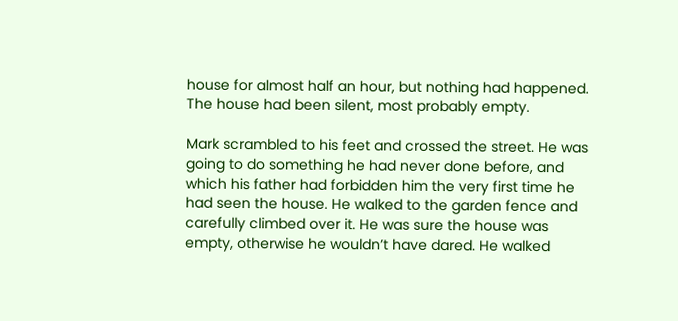house for almost half an hour, but nothing had happened. The house had been silent, most probably empty.

Mark scrambled to his feet and crossed the street. He was going to do something he had never done before, and which his father had forbidden him the very first time he had seen the house. He walked to the garden fence and carefully climbed over it. He was sure the house was empty, otherwise he wouldn’t have dared. He walked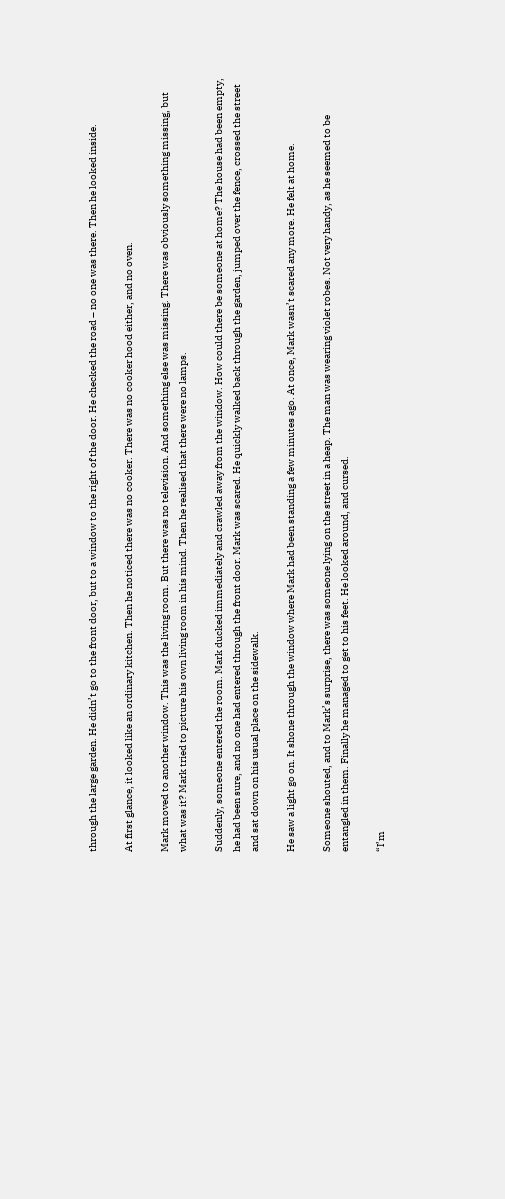through the large garden. He didn’t go to the front door, but to a window to the right of the door. He checked the road – no one was there. Then he looked inside.

At first glance, it looked like an ordinary kitchen. Then he noticed there was no cooker. There was no cooker hood either, and no oven.

Mark moved to another window. This was the living room. But there was no television. And something else was missing. There was obviously something missing, but what was it? Mark tried to picture his own living room in his mind. Then he realised that there were no lamps.

Suddenly, someone entered the room. Mark ducked immediately and crawled away from the window. How could there be someone at home? The house had been empty, he had been sure, and no one had entered through the front door. Mark was scared. He quickly walked back through the garden, jumped over the fence, crossed the street and sat down on his usual place on the sidewalk.

He saw a light go on. It shone through the window where Mark had been standing a few minutes ago. At once, Mark wasn’t scared any more. He felt at home.

Someone shouted, and to Mark’s surprise, there was someone lying on the street in a heap. The man was wearing violet robes. Not very handy, as he seemed to be entangled in them. Finally he managed to get to his feet. He looked around, and cursed.

“I’m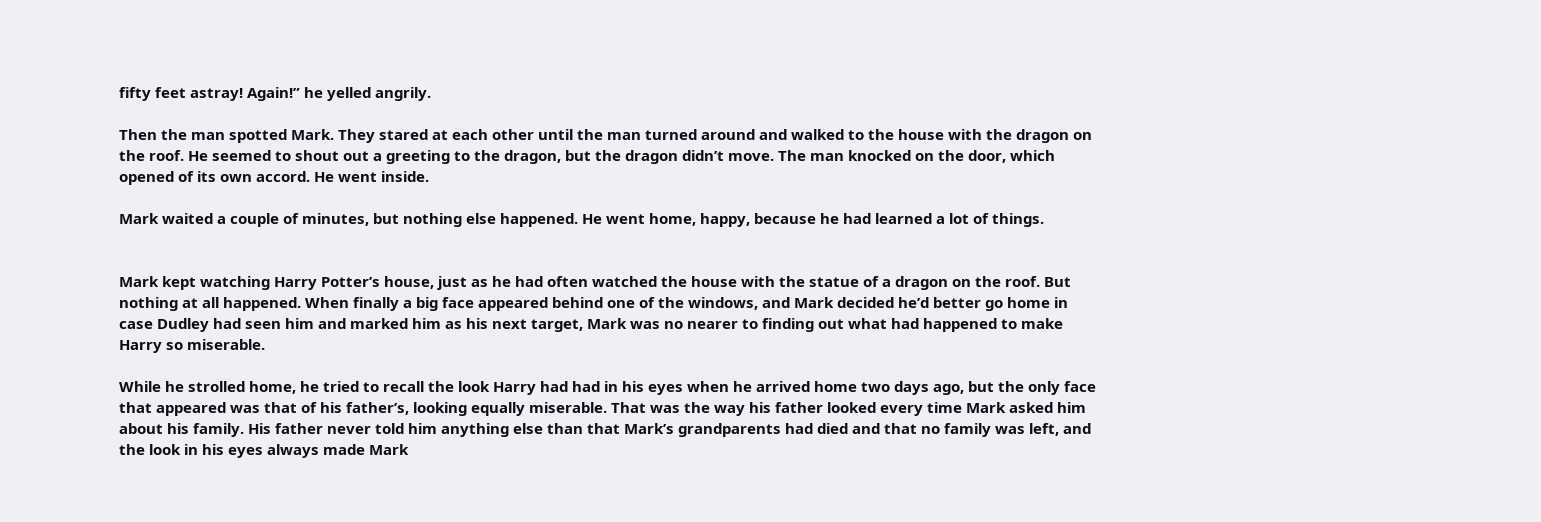fifty feet astray! Again!” he yelled angrily.

Then the man spotted Mark. They stared at each other until the man turned around and walked to the house with the dragon on the roof. He seemed to shout out a greeting to the dragon, but the dragon didn’t move. The man knocked on the door, which opened of its own accord. He went inside.

Mark waited a couple of minutes, but nothing else happened. He went home, happy, because he had learned a lot of things.


Mark kept watching Harry Potter’s house, just as he had often watched the house with the statue of a dragon on the roof. But nothing at all happened. When finally a big face appeared behind one of the windows, and Mark decided he’d better go home in case Dudley had seen him and marked him as his next target, Mark was no nearer to finding out what had happened to make Harry so miserable.

While he strolled home, he tried to recall the look Harry had had in his eyes when he arrived home two days ago, but the only face that appeared was that of his father’s, looking equally miserable. That was the way his father looked every time Mark asked him about his family. His father never told him anything else than that Mark’s grandparents had died and that no family was left, and the look in his eyes always made Mark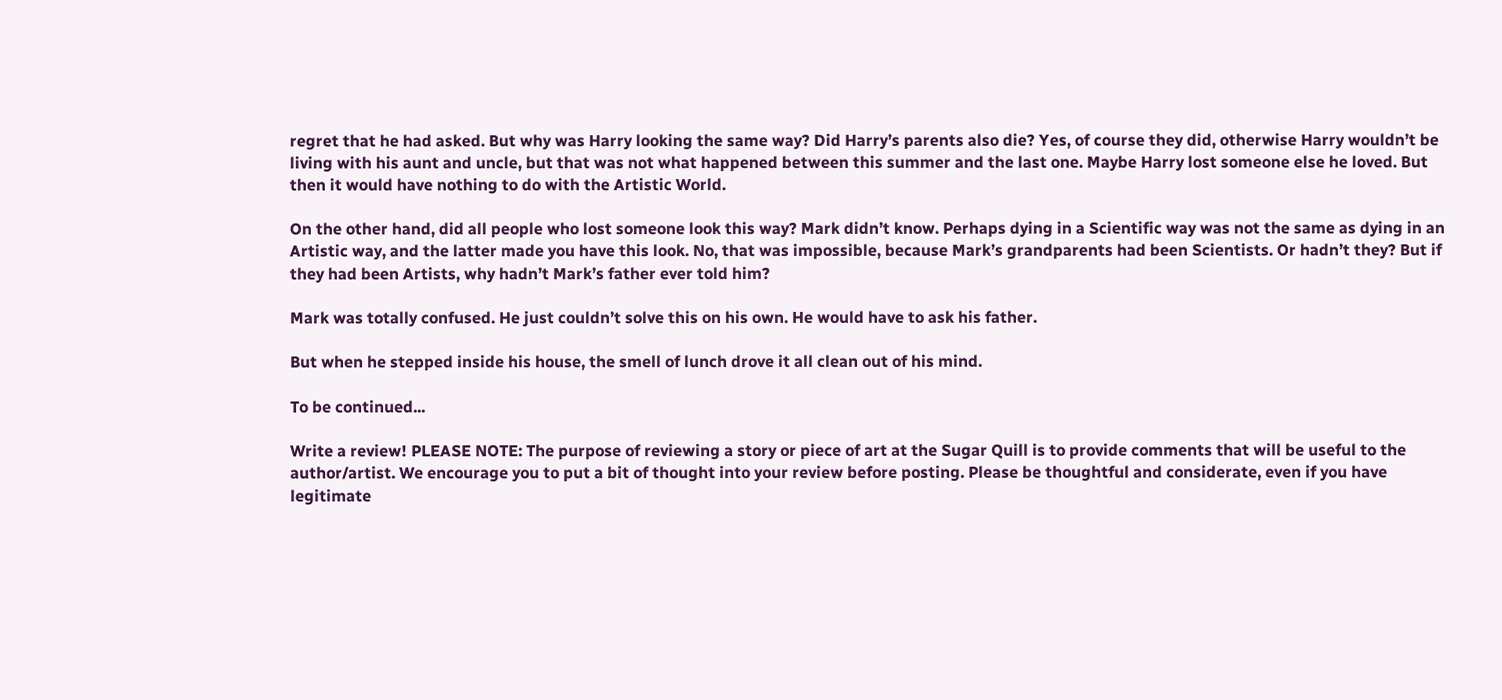regret that he had asked. But why was Harry looking the same way? Did Harry’s parents also die? Yes, of course they did, otherwise Harry wouldn’t be living with his aunt and uncle, but that was not what happened between this summer and the last one. Maybe Harry lost someone else he loved. But then it would have nothing to do with the Artistic World.

On the other hand, did all people who lost someone look this way? Mark didn’t know. Perhaps dying in a Scientific way was not the same as dying in an Artistic way, and the latter made you have this look. No, that was impossible, because Mark’s grandparents had been Scientists. Or hadn’t they? But if they had been Artists, why hadn’t Mark’s father ever told him?

Mark was totally confused. He just couldn’t solve this on his own. He would have to ask his father.

But when he stepped inside his house, the smell of lunch drove it all clean out of his mind.

To be continued...

Write a review! PLEASE NOTE: The purpose of reviewing a story or piece of art at the Sugar Quill is to provide comments that will be useful to the author/artist. We encourage you to put a bit of thought into your review before posting. Please be thoughtful and considerate, even if you have legitimate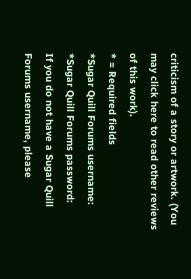criticism of a story or artwork. (You may click here to read other reviews of this work).
* = Required fields
*Sugar Quill Forums username:
*Sugar Quill Forums password:
If you do not have a Sugar Quill Forums username, please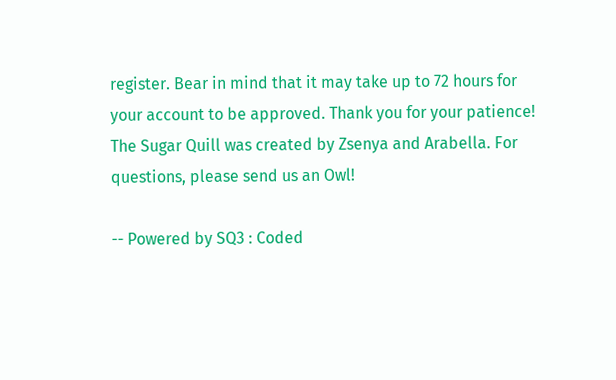register. Bear in mind that it may take up to 72 hours for your account to be approved. Thank you for your patience!
The Sugar Quill was created by Zsenya and Arabella. For questions, please send us an Owl!

-- Powered by SQ3 : Coded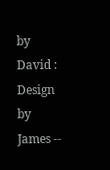by David : Design by James --